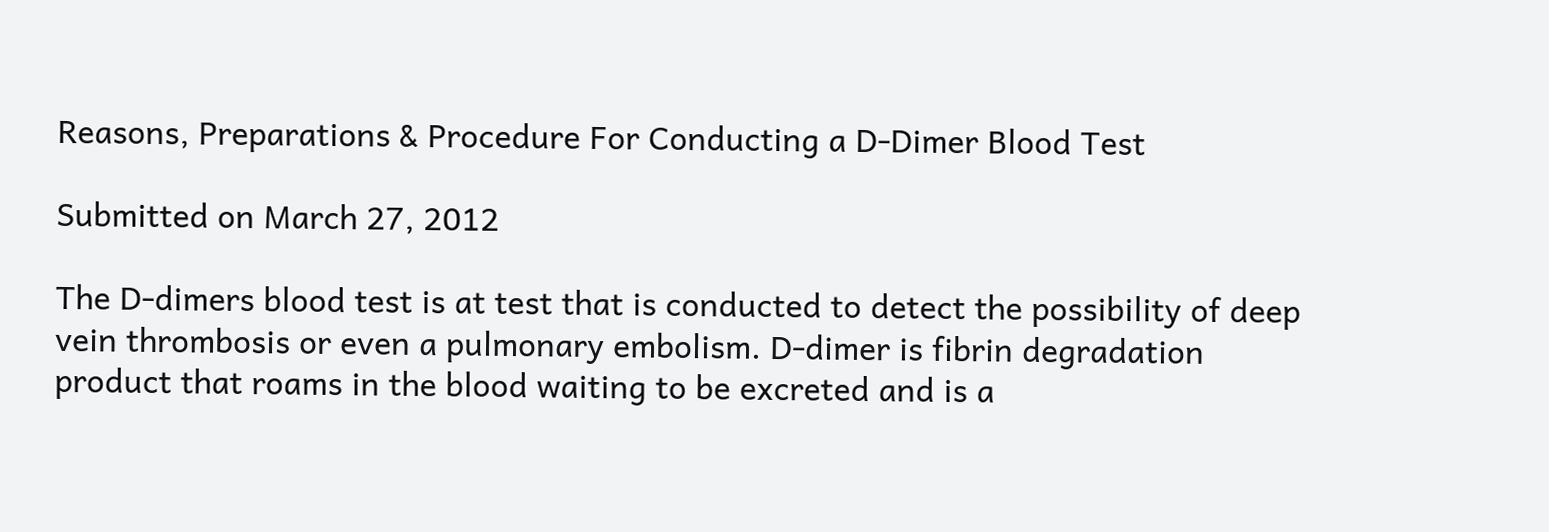Reasons, Preparations & Procedure For Conducting a D-Dimer Blood Test

Submitted on March 27, 2012

The D-dimers blood test is at test that is conducted to detect the possibility of deep vein thrombosis or even a pulmonary embolism. D-dimer is fibrin degradation product that roams in the blood waiting to be excreted and is a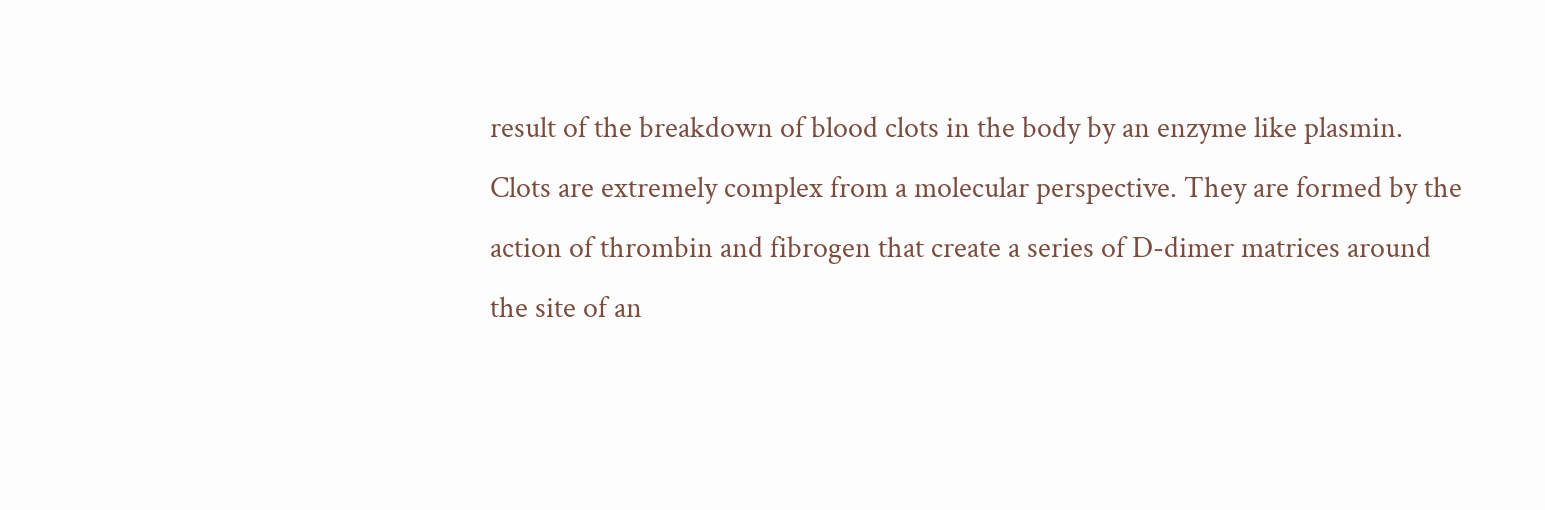result of the breakdown of blood clots in the body by an enzyme like plasmin. Clots are extremely complex from a molecular perspective. They are formed by the action of thrombin and fibrogen that create a series of D-dimer matrices around the site of an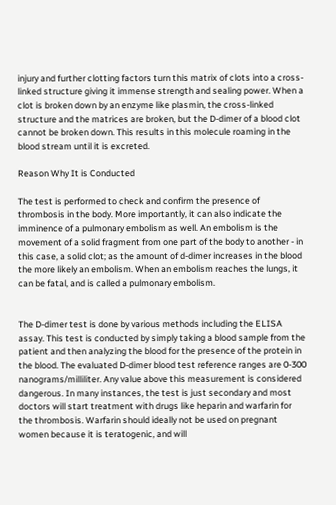injury and further clotting factors turn this matrix of clots into a cross-linked structure giving it immense strength and sealing power. When a clot is broken down by an enzyme like plasmin, the cross-linked structure and the matrices are broken, but the D-dimer of a blood clot cannot be broken down. This results in this molecule roaming in the blood stream until it is excreted.

Reason Why It is Conducted

The test is performed to check and confirm the presence of thrombosis in the body. More importantly, it can also indicate the imminence of a pulmonary embolism as well. An embolism is the movement of a solid fragment from one part of the body to another - in this case, a solid clot; as the amount of d-dimer increases in the blood the more likely an embolism. When an embolism reaches the lungs, it can be fatal, and is called a pulmonary embolism.


The D-dimer test is done by various methods including the ELISA assay. This test is conducted by simply taking a blood sample from the patient and then analyzing the blood for the presence of the protein in the blood. The evaluated D-dimer blood test reference ranges are 0-300 nanograms/milliliter. Any value above this measurement is considered dangerous. In many instances, the test is just secondary and most doctors will start treatment with drugs like heparin and warfarin for the thrombosis. Warfarin should ideally not be used on pregnant women because it is teratogenic, and will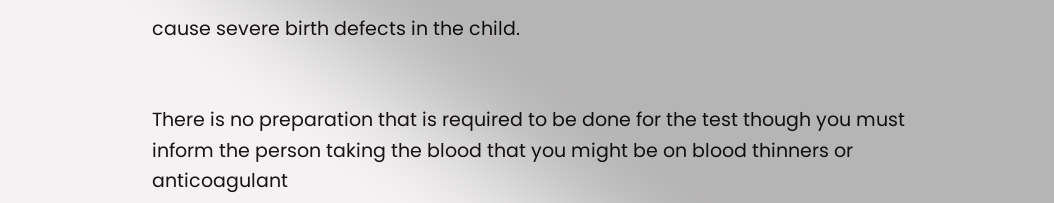cause severe birth defects in the child.


There is no preparation that is required to be done for the test though you must inform the person taking the blood that you might be on blood thinners or anticoagulant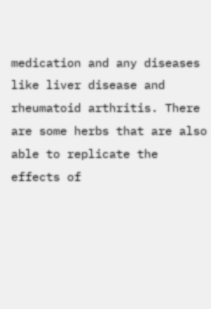medication and any diseases like liver disease and rheumatoid arthritis. There are some herbs that are also able to replicate the effects of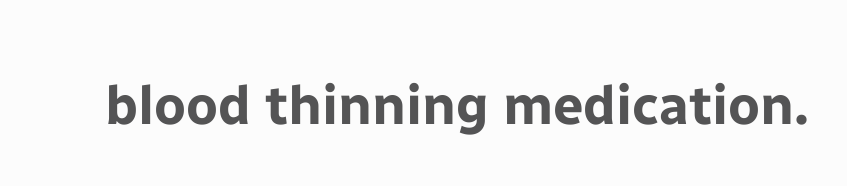blood thinning medication.